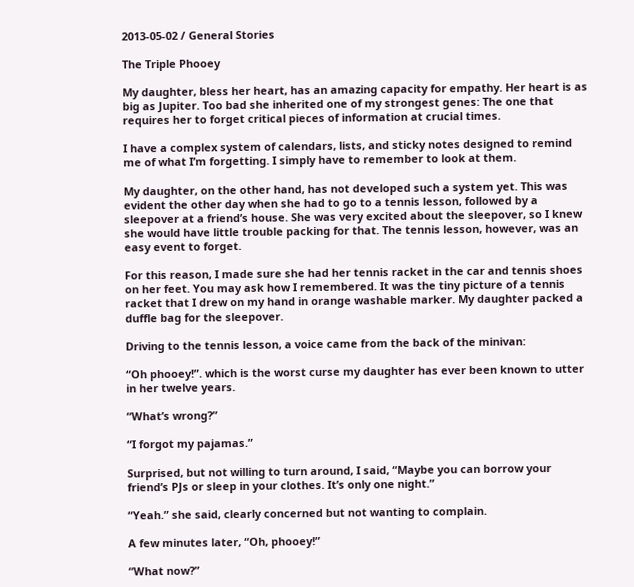2013-05-02 / General Stories

The Triple Phooey

My daughter, bless her heart, has an amazing capacity for empathy. Her heart is as big as Jupiter. Too bad she inherited one of my strongest genes: The one that requires her to forget critical pieces of information at crucial times.

I have a complex system of calendars, lists, and sticky notes designed to remind me of what I’m forgetting. I simply have to remember to look at them.

My daughter, on the other hand, has not developed such a system yet. This was evident the other day when she had to go to a tennis lesson, followed by a sleepover at a friend’s house. She was very excited about the sleepover, so I knew she would have little trouble packing for that. The tennis lesson, however, was an easy event to forget.

For this reason, I made sure she had her tennis racket in the car and tennis shoes on her feet. You may ask how I remembered. It was the tiny picture of a tennis racket that I drew on my hand in orange washable marker. My daughter packed a duffle bag for the sleepover.

Driving to the tennis lesson, a voice came from the back of the minivan:

“Oh phooey!”. which is the worst curse my daughter has ever been known to utter in her twelve years.

“What’s wrong?”

“I forgot my pajamas.”

Surprised, but not willing to turn around, I said, “Maybe you can borrow your friend’s PJs or sleep in your clothes. It’s only one night.”

“Yeah.” she said, clearly concerned but not wanting to complain.

A few minutes later, “Oh, phooey!”

“What now?”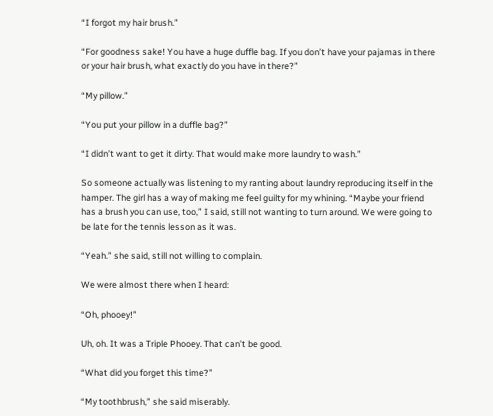“I forgot my hair brush.”

“For goodness sake! You have a huge duffle bag. If you don’t have your pajamas in there or your hair brush, what exactly do you have in there?”

“My pillow.”

“You put your pillow in a duffle bag?”

“I didn’t want to get it dirty. That would make more laundry to wash.”

So someone actually was listening to my ranting about laundry reproducing itself in the hamper. The girl has a way of making me feel guilty for my whining. “Maybe your friend has a brush you can use, too,” I said, still not wanting to turn around. We were going to be late for the tennis lesson as it was.

“Yeah.” she said, still not willing to complain.

We were almost there when I heard:

“Oh, phooey!”

Uh, oh. It was a Triple Phooey. That can’t be good.

“What did you forget this time?”

“My toothbrush,” she said miserably.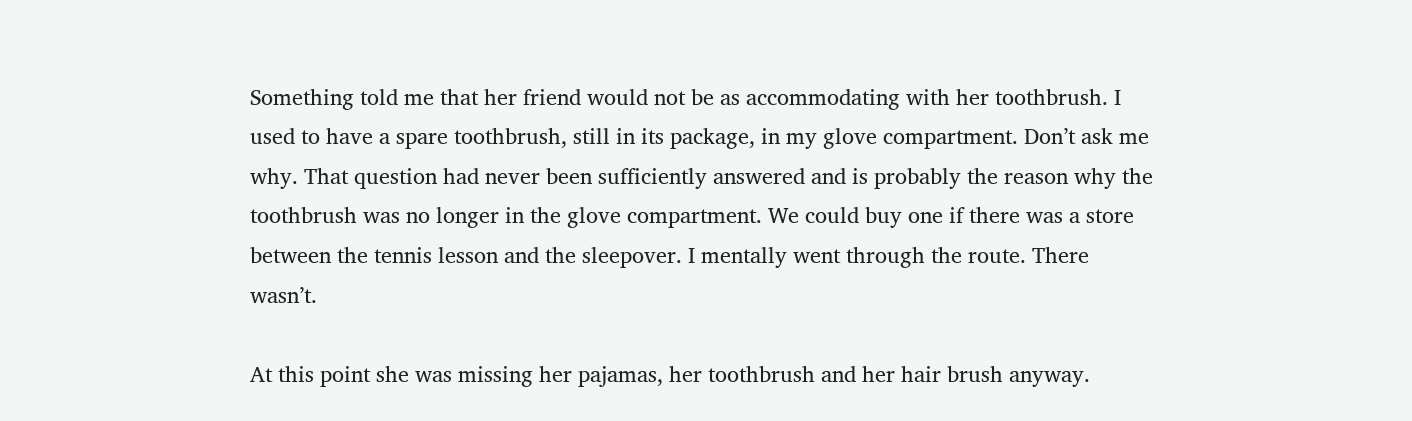Something told me that her friend would not be as accommodating with her toothbrush. I used to have a spare toothbrush, still in its package, in my glove compartment. Don’t ask me why. That question had never been sufficiently answered and is probably the reason why the toothbrush was no longer in the glove compartment. We could buy one if there was a store between the tennis lesson and the sleepover. I mentally went through the route. There wasn’t.

At this point she was missing her pajamas, her toothbrush and her hair brush anyway.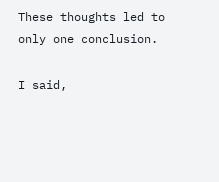These thoughts led to only one conclusion.

I said,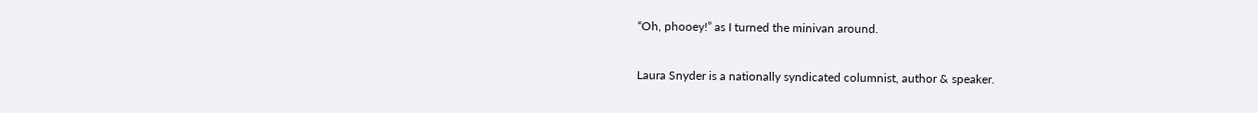“Oh, phooey!” as I turned the minivan around.

Laura Snyder is a nationally syndicated columnist, author & speaker.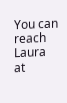You can reach Laura at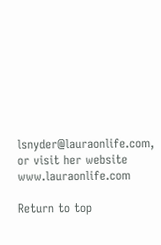lsnyder@lauraonlife.com, or visit her website www.lauraonlife.com

Return to top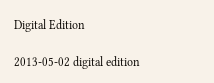Digital Edition

2013-05-02 digital edition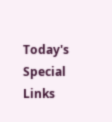Today's Special Links